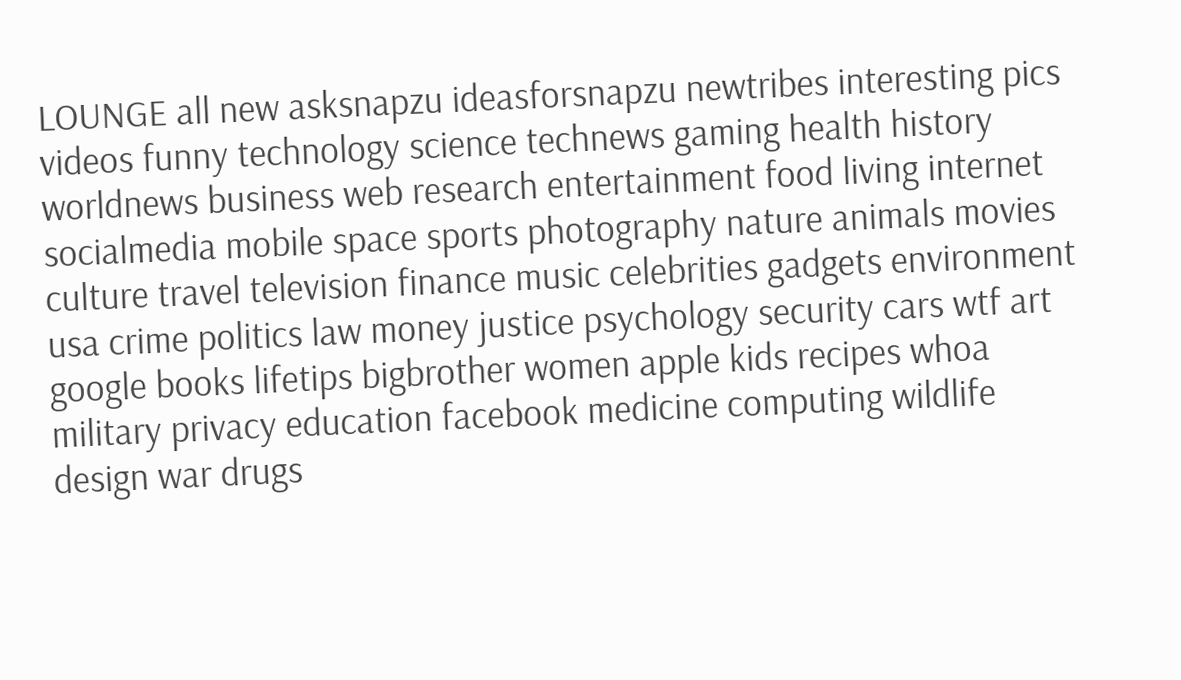LOUNGE all new asksnapzu ideasforsnapzu newtribes interesting pics videos funny technology science technews gaming health history worldnews business web research entertainment food living internet socialmedia mobile space sports photography nature animals movies culture travel television finance music celebrities gadgets environment usa crime politics law money justice psychology security cars wtf art google books lifetips bigbrother women apple kids recipes whoa military privacy education facebook medicine computing wildlife design war drugs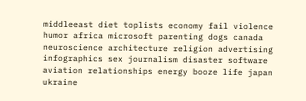middleeast diet toplists economy fail violence humor africa microsoft parenting dogs canada neuroscience architecture religion advertising infographics sex journalism disaster software aviation relationships energy booze life japan ukraine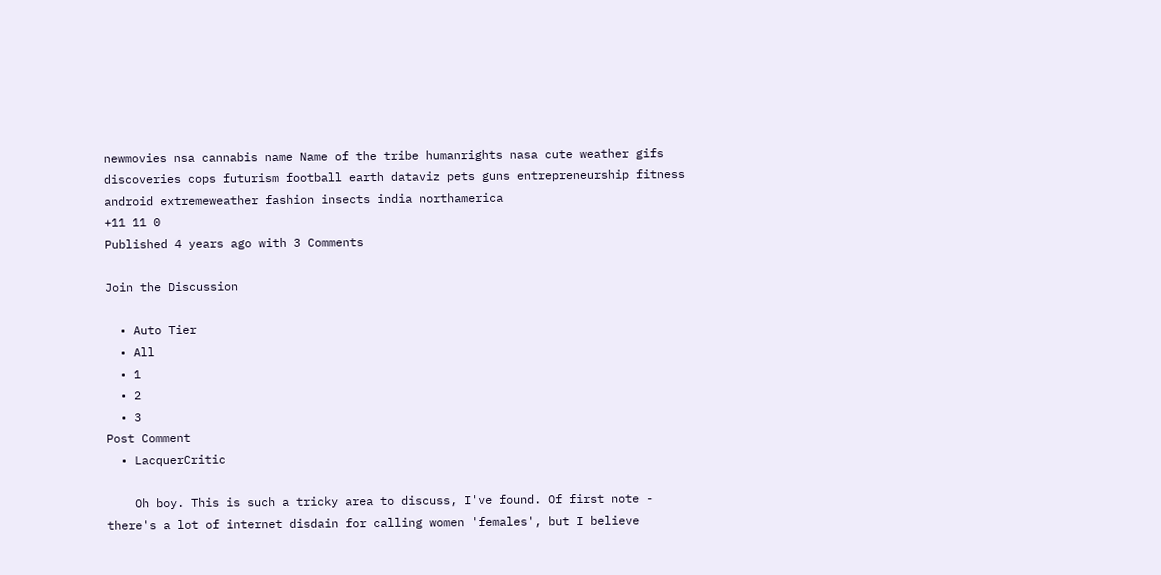newmovies nsa cannabis name Name of the tribe humanrights nasa cute weather gifs discoveries cops futurism football earth dataviz pets guns entrepreneurship fitness android extremeweather fashion insects india northamerica
+11 11 0
Published 4 years ago with 3 Comments

Join the Discussion

  • Auto Tier
  • All
  • 1
  • 2
  • 3
Post Comment
  • LacquerCritic

    Oh boy. This is such a tricky area to discuss, I've found. Of first note - there's a lot of internet disdain for calling women 'females', but I believe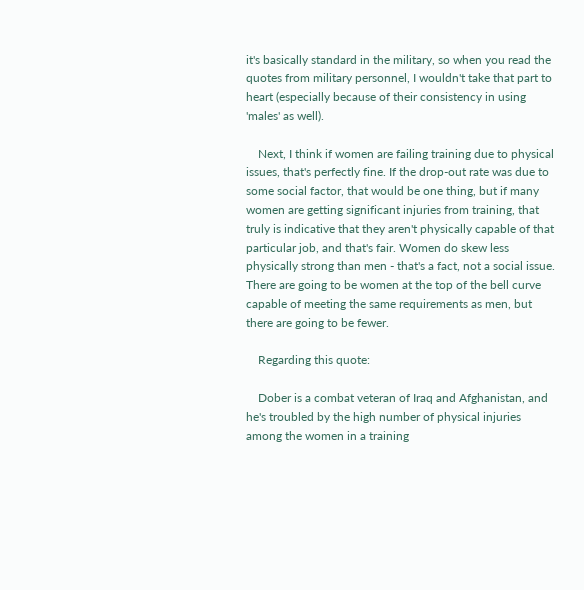it's basically standard in the military, so when you read the quotes from military personnel, I wouldn't take that part to heart (especially because of their consistency in using 'males' as well).

    Next, I think if women are failing training due to physical issues, that's perfectly fine. If the drop-out rate was due to some social factor, that would be one thing, but if many women are getting significant injuries from training, that truly is indicative that they aren't physically capable of that particular job, and that's fair. Women do skew less physically strong than men - that's a fact, not a social issue. There are going to be women at the top of the bell curve capable of meeting the same requirements as men, but there are going to be fewer.

    Regarding this quote:

    Dober is a combat veteran of Iraq and Afghanistan, and he's troubled by the high number of physical injuries among the women in a training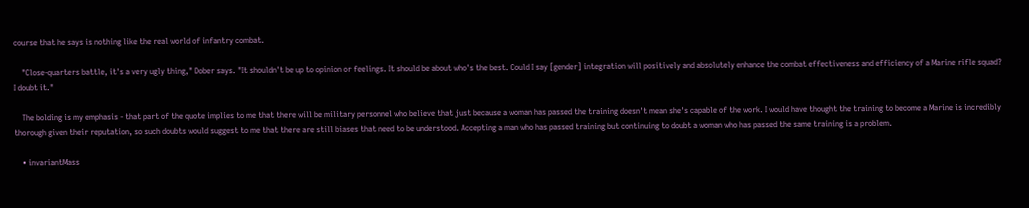course that he says is nothing like the real world of infantry combat.

    "Close-quarters battle, it's a very ugly thing," Dober says. "It shouldn't be up to opinion or feelings. It should be about who's the best. Could I say [gender] integration will positively and absolutely enhance the combat effectiveness and efficiency of a Marine rifle squad? I doubt it."

    The bolding is my emphasis - that part of the quote implies to me that there will be military personnel who believe that just because a woman has passed the training doesn't mean she's capable of the work. I would have thought the training to become a Marine is incredibly thorough given their reputation, so such doubts would suggest to me that there are still biases that need to be understood. Accepting a man who has passed training but continuing to doubt a woman who has passed the same training is a problem.

    • invariantMass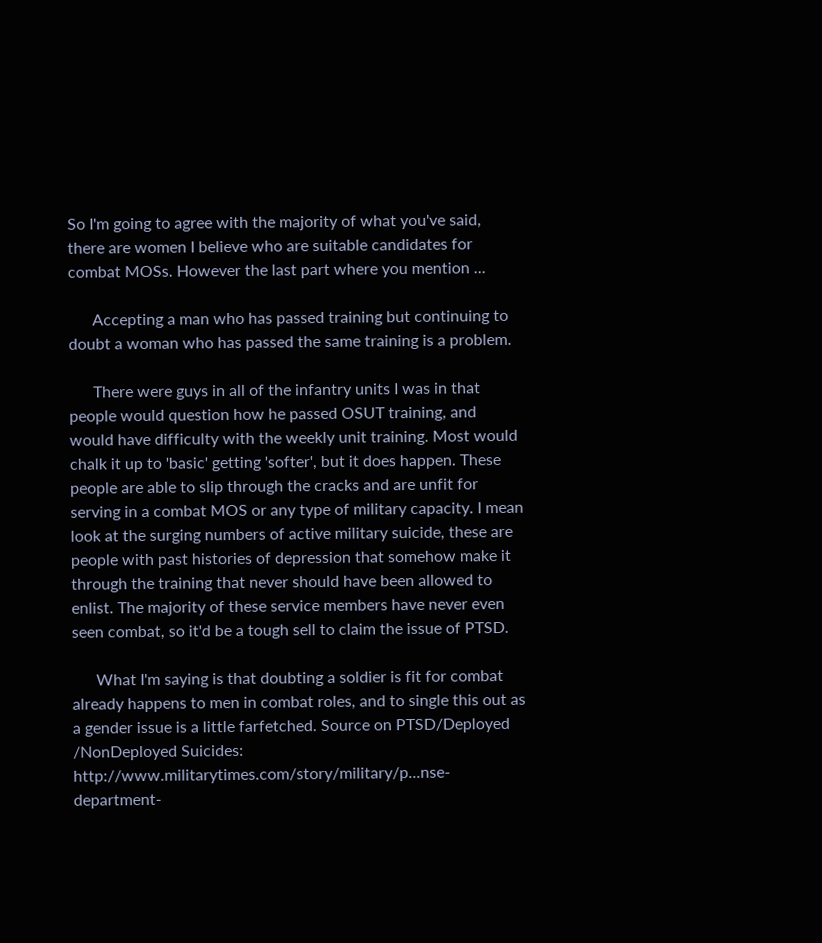So I'm going to agree with the majority of what you've said, there are women I believe who are suitable candidates for combat MOSs. However the last part where you mention ...

      Accepting a man who has passed training but continuing to doubt a woman who has passed the same training is a problem.

      There were guys in all of the infantry units I was in that people would question how he passed OSUT training, and would have difficulty with the weekly unit training. Most would chalk it up to 'basic' getting 'softer', but it does happen. These people are able to slip through the cracks and are unfit for serving in a combat MOS or any type of military capacity. I mean look at the surging numbers of active military suicide, these are people with past histories of depression that somehow make it through the training that never should have been allowed to enlist. The majority of these service members have never even seen combat, so it'd be a tough sell to claim the issue of PTSD.

      What I'm saying is that doubting a soldier is fit for combat already happens to men in combat roles, and to single this out as a gender issue is a little farfetched. Source on PTSD/Deployed /NonDeployed Suicides: http://www.militarytimes.com/story/military/p...nse-department-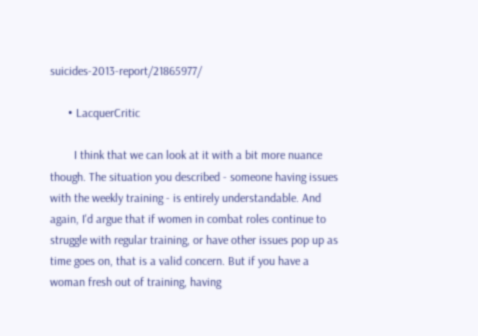suicides-2013-report/21865977/

      • LacquerCritic

        I think that we can look at it with a bit more nuance though. The situation you described - someone having issues with the weekly training - is entirely understandable. And again, I'd argue that if women in combat roles continue to struggle with regular training, or have other issues pop up as time goes on, that is a valid concern. But if you have a woman fresh out of training, having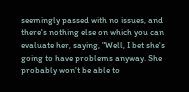seemingly passed with no issues, and there's nothing else on which you can evaluate her, saying, "Well, I bet she's going to have problems anyway. She probably won't be able to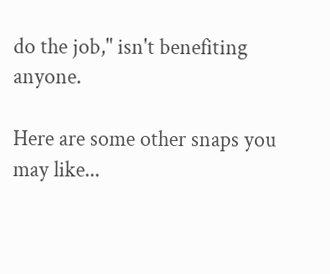do the job," isn't benefiting anyone.

Here are some other snaps you may like...